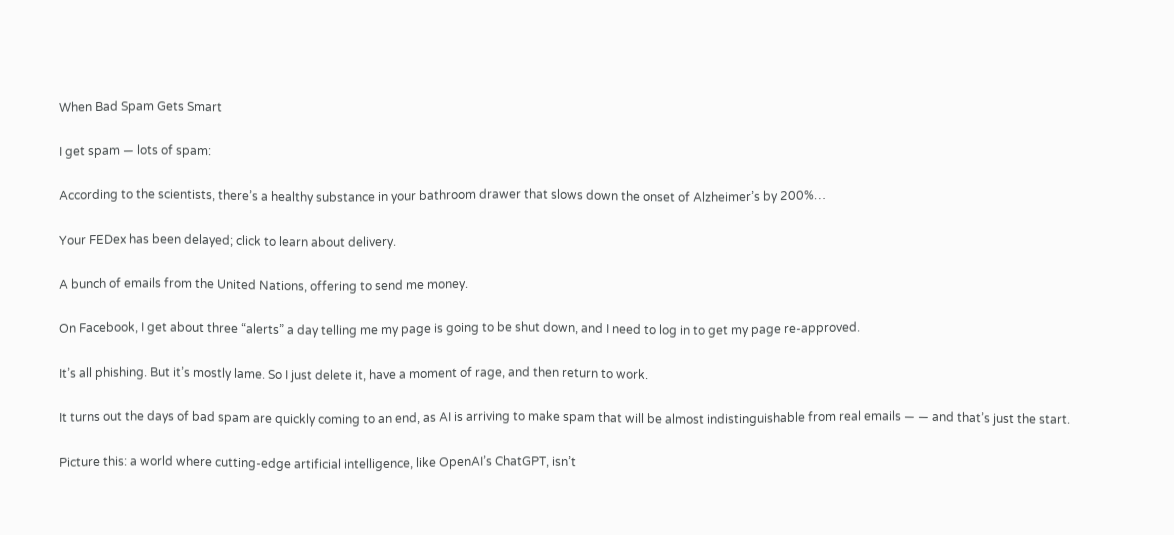When Bad Spam Gets Smart

I get spam — lots of spam:

According to the scientists, there’s a healthy substance in your bathroom drawer that slows down the onset of Alzheimer’s by 200%…

Your FEDex has been delayed; click to learn about delivery.

A bunch of emails from the United Nations, offering to send me money.

On Facebook, I get about three “alerts” a day telling me my page is going to be shut down, and I need to log in to get my page re-approved.

It’s all phishing. But it’s mostly lame. So I just delete it, have a moment of rage, and then return to work.

It turns out the days of bad spam are quickly coming to an end, as AI is arriving to make spam that will be almost indistinguishable from real emails — — and that’s just the start.

Picture this: a world where cutting-edge artificial intelligence, like OpenAI’s ChatGPT, isn’t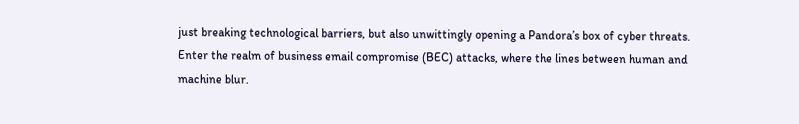just breaking technological barriers, but also unwittingly opening a Pandora’s box of cyber threats. Enter the realm of business email compromise (BEC) attacks, where the lines between human and machine blur.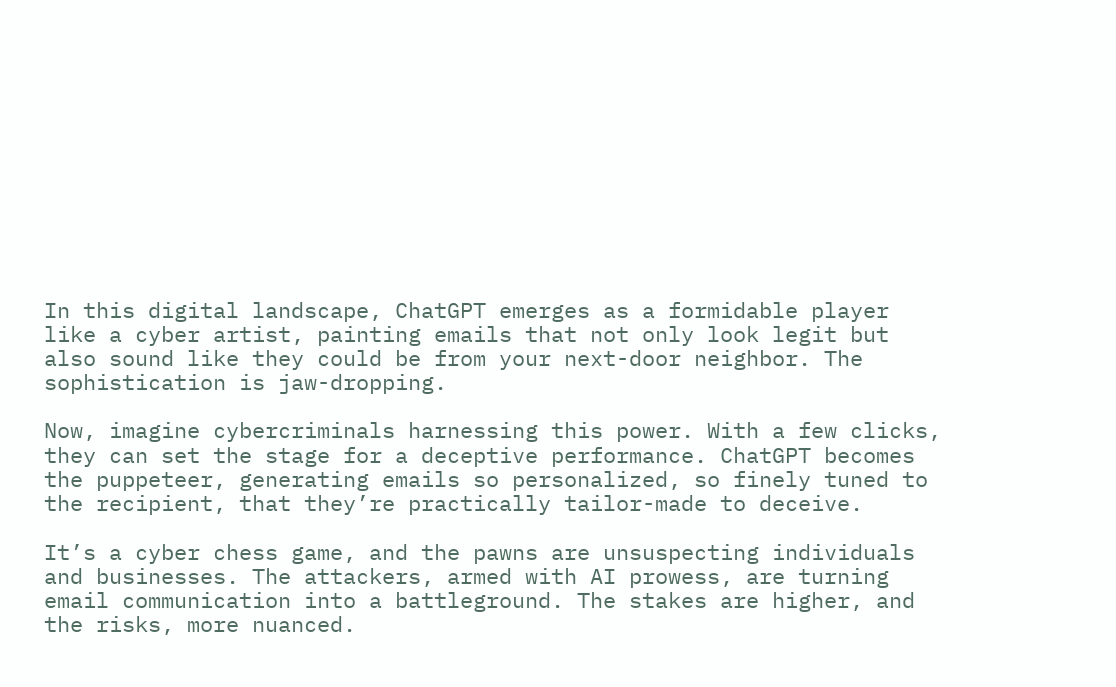In this digital landscape, ChatGPT emerges as a formidable player like a cyber artist, painting emails that not only look legit but also sound like they could be from your next-door neighbor. The sophistication is jaw-dropping.

Now, imagine cybercriminals harnessing this power. With a few clicks, they can set the stage for a deceptive performance. ChatGPT becomes the puppeteer, generating emails so personalized, so finely tuned to the recipient, that they’re practically tailor-made to deceive.

It’s a cyber chess game, and the pawns are unsuspecting individuals and businesses. The attackers, armed with AI prowess, are turning email communication into a battleground. The stakes are higher, and the risks, more nuanced.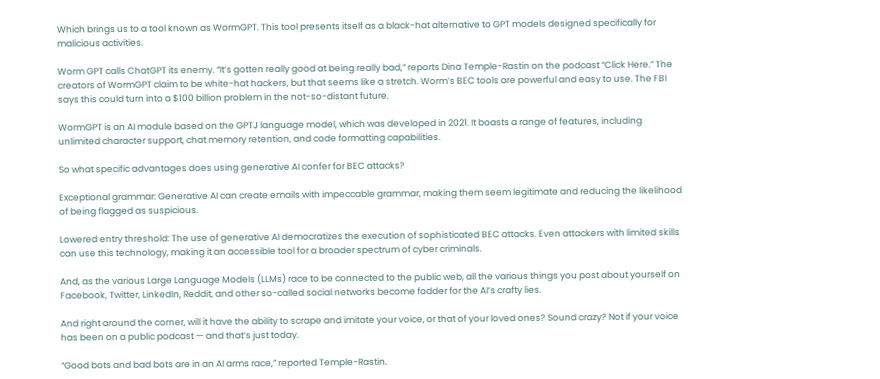Which brings us to a tool known as WormGPT. This tool presents itself as a black-hat alternative to GPT models designed specifically for malicious activities.

Worm GPT calls ChatGPT its enemy. “It’s gotten really good at being really bad,” reports Dina Temple-Rastin on the podcast “Click Here.” The creators of WormGPT claim to be white-hat hackers, but that seems like a stretch. Worm’s BEC tools are powerful and easy to use. The FBI says this could turn into a $100 billion problem in the not-so-distant future.

WormGPT is an AI module based on the GPTJ language model, which was developed in 2021. It boasts a range of features, including unlimited character support, chat memory retention, and code formatting capabilities.

So what specific advantages does using generative AI confer for BEC attacks?

Exceptional grammar: Generative AI can create emails with impeccable grammar, making them seem legitimate and reducing the likelihood of being flagged as suspicious.

Lowered entry threshold: The use of generative AI democratizes the execution of sophisticated BEC attacks. Even attackers with limited skills can use this technology, making it an accessible tool for a broader spectrum of cyber criminals.

And, as the various Large Language Models (LLMs) race to be connected to the public web, all the various things you post about yourself on Facebook, Twitter, LinkedIn, Reddit, and other so-called social networks become fodder for the AI’s crafty lies.

And right around the corner, will it have the ability to scrape and imitate your voice, or that of your loved ones? Sound crazy? Not if your voice has been on a public podcast — and that’s just today.

“Good bots and bad bots are in an AI arms race,” reported Temple-Rastin.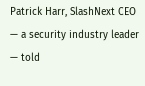Patrick Harr, SlashNext CEO — a security industry leader — told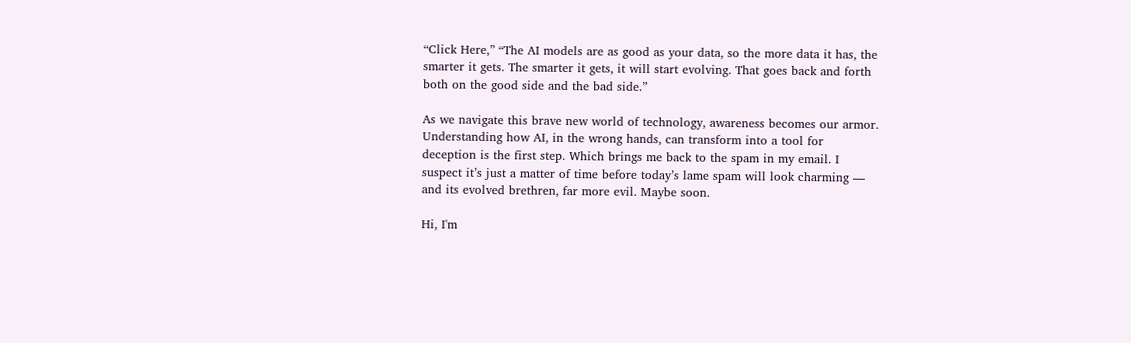“Click Here,” “The AI models are as good as your data, so the more data it has, the smarter it gets. The smarter it gets, it will start evolving. That goes back and forth both on the good side and the bad side.”

As we navigate this brave new world of technology, awareness becomes our armor. Understanding how AI, in the wrong hands, can transform into a tool for deception is the first step. Which brings me back to the spam in my email. I suspect it’s just a matter of time before today’s lame spam will look charming — and its evolved brethren, far more evil. Maybe soon.

Hi, I'm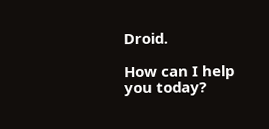Droid.

How can I help you today?